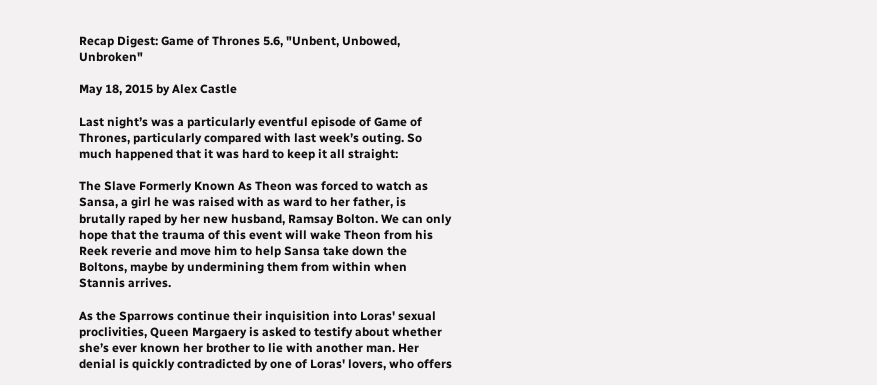Recap Digest: Game of Thrones 5.6, "Unbent, Unbowed, Unbroken"

May 18, 2015 by Alex Castle

Last night’s was a particularly eventful episode of Game of Thrones, particularly compared with last week’s outing. So much happened that it was hard to keep it all straight:

The Slave Formerly Known As Theon was forced to watch as Sansa, a girl he was raised with as ward to her father, is brutally raped by her new husband, Ramsay Bolton. We can only hope that the trauma of this event will wake Theon from his Reek reverie and move him to help Sansa take down the Boltons, maybe by undermining them from within when Stannis arrives.

As the Sparrows continue their inquisition into Loras' sexual proclivities, Queen Margaery is asked to testify about whether she’s ever known her brother to lie with another man. Her denial is quickly contradicted by one of Loras' lovers, who offers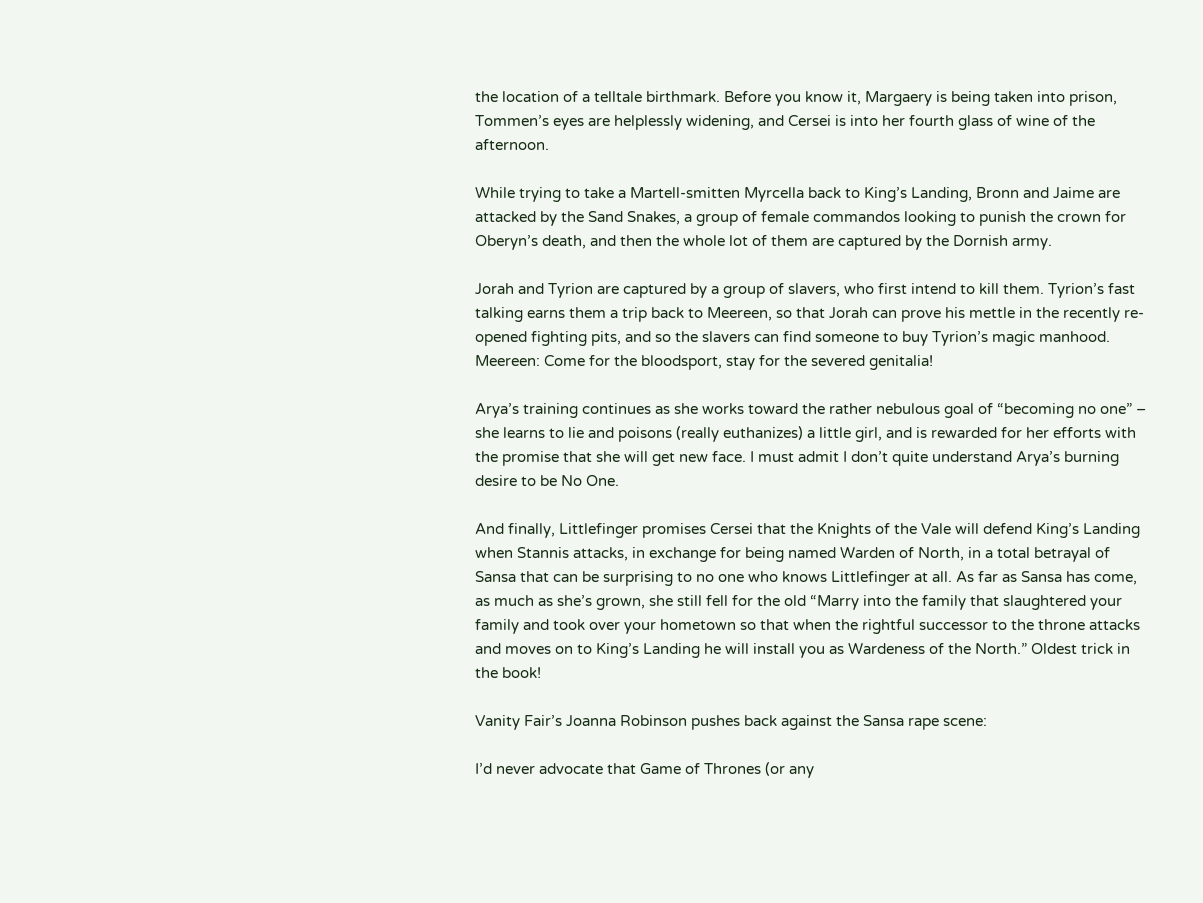the location of a telltale birthmark. Before you know it, Margaery is being taken into prison, Tommen’s eyes are helplessly widening, and Cersei is into her fourth glass of wine of the afternoon.

While trying to take a Martell-smitten Myrcella back to King’s Landing, Bronn and Jaime are attacked by the Sand Snakes, a group of female commandos looking to punish the crown for Oberyn’s death, and then the whole lot of them are captured by the Dornish army.

Jorah and Tyrion are captured by a group of slavers, who first intend to kill them. Tyrion’s fast talking earns them a trip back to Meereen, so that Jorah can prove his mettle in the recently re-opened fighting pits, and so the slavers can find someone to buy Tyrion’s magic manhood. Meereen: Come for the bloodsport, stay for the severed genitalia!

Arya’s training continues as she works toward the rather nebulous goal of “becoming no one” – she learns to lie and poisons (really euthanizes) a little girl, and is rewarded for her efforts with the promise that she will get new face. I must admit I don’t quite understand Arya’s burning desire to be No One.

And finally, Littlefinger promises Cersei that the Knights of the Vale will defend King’s Landing when Stannis attacks, in exchange for being named Warden of North, in a total betrayal of Sansa that can be surprising to no one who knows Littlefinger at all. As far as Sansa has come, as much as she’s grown, she still fell for the old “Marry into the family that slaughtered your family and took over your hometown so that when the rightful successor to the throne attacks and moves on to King’s Landing he will install you as Wardeness of the North.” Oldest trick in the book!

Vanity Fair’s Joanna Robinson pushes back against the Sansa rape scene:

I’d never advocate that Game of Thrones (or any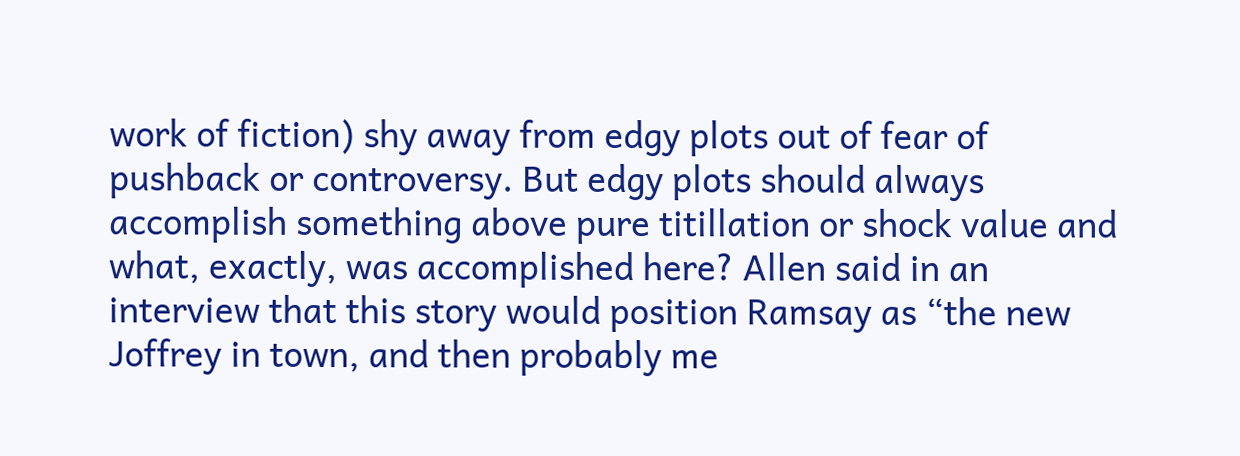work of fiction) shy away from edgy plots out of fear of pushback or controversy. But edgy plots should always accomplish something above pure titillation or shock value and what, exactly, was accomplished here? Allen said in an interview that this story would position Ramsay as “the new Joffrey in town, and then probably me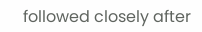followed closely after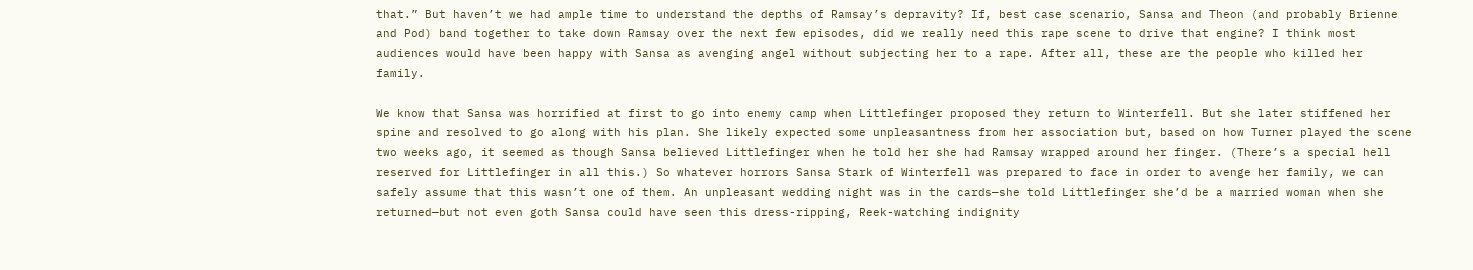that.” But haven’t we had ample time to understand the depths of Ramsay’s depravity? If, best case scenario, Sansa and Theon (and probably Brienne and Pod) band together to take down Ramsay over the next few episodes, did we really need this rape scene to drive that engine? I think most audiences would have been happy with Sansa as avenging angel without subjecting her to a rape. After all, these are the people who killed her family.

We know that Sansa was horrified at first to go into enemy camp when Littlefinger proposed they return to Winterfell. But she later stiffened her spine and resolved to go along with his plan. She likely expected some unpleasantness from her association but, based on how Turner played the scene two weeks ago, it seemed as though Sansa believed Littlefinger when he told her she had Ramsay wrapped around her finger. (There’s a special hell reserved for Littlefinger in all this.) So whatever horrors Sansa Stark of Winterfell was prepared to face in order to avenge her family, we can safely assume that this wasn’t one of them. An unpleasant wedding night was in the cards—she told Littlefinger she’d be a married woman when she returned—but not even goth Sansa could have seen this dress-ripping, Reek-watching indignity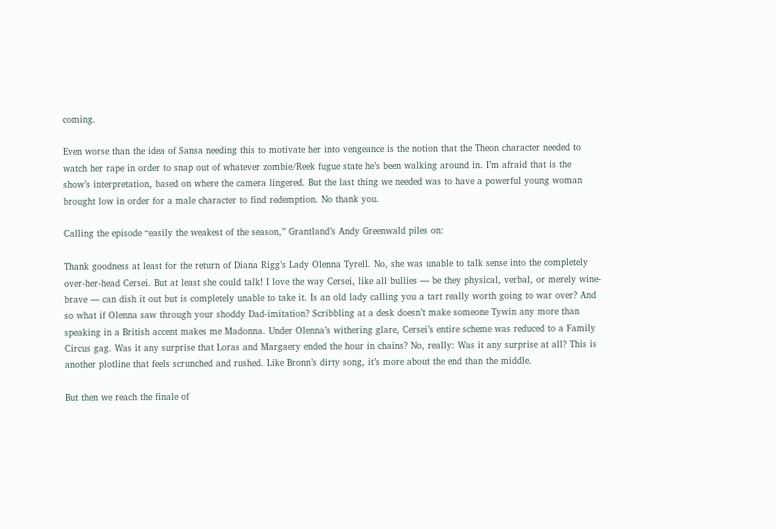coming.

Even worse than the idea of Sansa needing this to motivate her into vengeance is the notion that the Theon character needed to watch her rape in order to snap out of whatever zombie/Reek fugue state he’s been walking around in. I’m afraid that is the show’s interpretation, based on where the camera lingered. But the last thing we needed was to have a powerful young woman brought low in order for a male character to find redemption. No thank you.

Calling the episode “easily the weakest of the season,” Grantland’s Andy Greenwald piles on:

Thank goodness at least for the return of Diana Rigg’s Lady Olenna Tyrell. No, she was unable to talk sense into the completely over-her-head Cersei. But at least she could talk! I love the way Cersei, like all bullies — be they physical, verbal, or merely wine-brave — can dish it out but is completely unable to take it. Is an old lady calling you a tart really worth going to war over? And so what if Olenna saw through your shoddy Dad-imitation? Scribbling at a desk doesn’t make someone Tywin any more than speaking in a British accent makes me Madonna. Under Olenna’s withering glare, Cersei’s entire scheme was reduced to a Family Circus gag. Was it any surprise that Loras and Margaery ended the hour in chains? No, really: Was it any surprise at all? This is another plotline that feels scrunched and rushed. Like Bronn’s dirty song, it’s more about the end than the middle.

But then we reach the finale of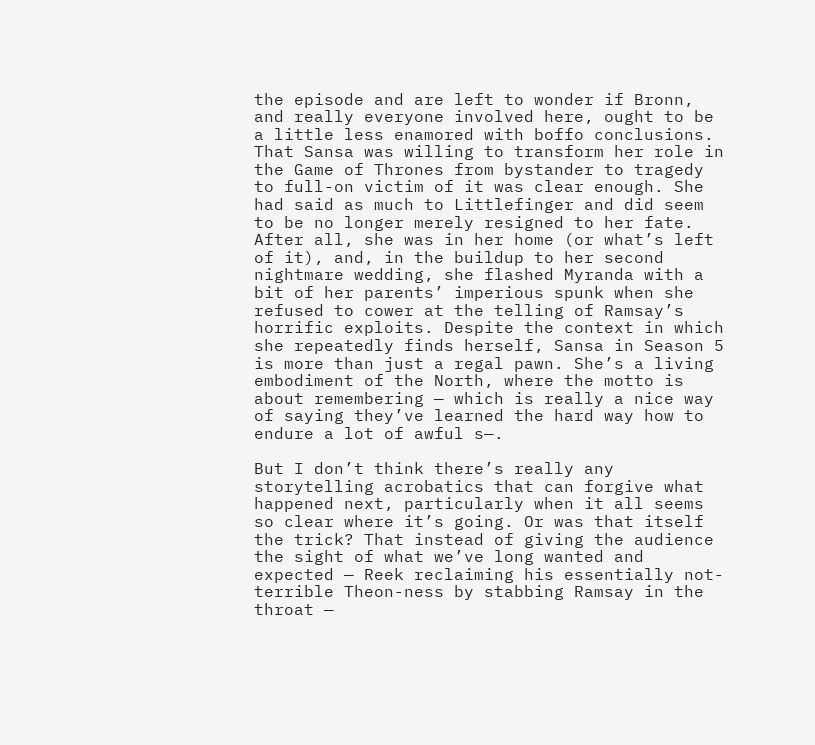the episode and are left to wonder if Bronn, and really everyone involved here, ought to be a little less enamored with boffo conclusions. That Sansa was willing to transform her role in the Game of Thrones from bystander to tragedy to full-on victim of it was clear enough. She had said as much to Littlefinger and did seem to be no longer merely resigned to her fate. After all, she was in her home (or what’s left of it), and, in the buildup to her second nightmare wedding, she flashed Myranda with a bit of her parents’ imperious spunk when she refused to cower at the telling of Ramsay’s horrific exploits. Despite the context in which she repeatedly finds herself, Sansa in Season 5 is more than just a regal pawn. She’s a living embodiment of the North, where the motto is about remembering — which is really a nice way of saying they’ve learned the hard way how to endure a lot of awful s—.

But I don’t think there’s really any storytelling acrobatics that can forgive what happened next, particularly when it all seems so clear where it’s going. Or was that itself the trick? That instead of giving the audience the sight of what we’ve long wanted and expected — Reek reclaiming his essentially not-terrible Theon-ness by stabbing Ramsay in the throat —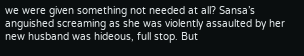we were given something not needed at all? Sansa’s anguished screaming as she was violently assaulted by her new husband was hideous, full stop. But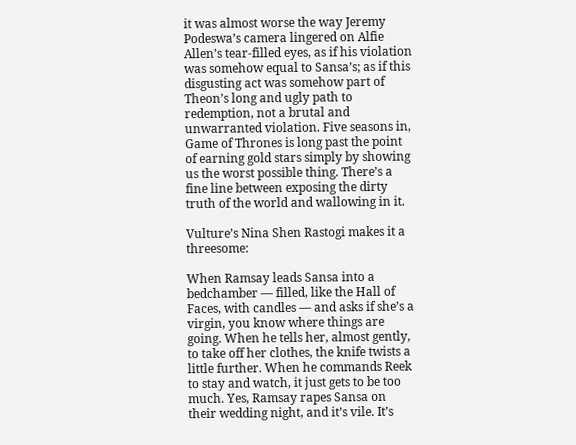it was almost worse the way Jeremy Podeswa’s camera lingered on Alfie Allen’s tear-filled eyes, as if his violation was somehow equal to Sansa’s; as if this disgusting act was somehow part of Theon’s long and ugly path to redemption, not a brutal and unwarranted violation. Five seasons in, Game of Thrones is long past the point of earning gold stars simply by showing us the worst possible thing. There’s a fine line between exposing the dirty truth of the world and wallowing in it.

Vulture’s Nina Shen Rastogi makes it a threesome:

When Ramsay leads Sansa into a bedchamber — filled, like the Hall of Faces, with candles — and asks if she’s a virgin, you know where things are going. When he tells her, almost gently, to take off her clothes, the knife twists a little further. When he commands Reek to stay and watch, it just gets to be too much. Yes, Ramsay rapes Sansa on their wedding night, and it’s vile. It’s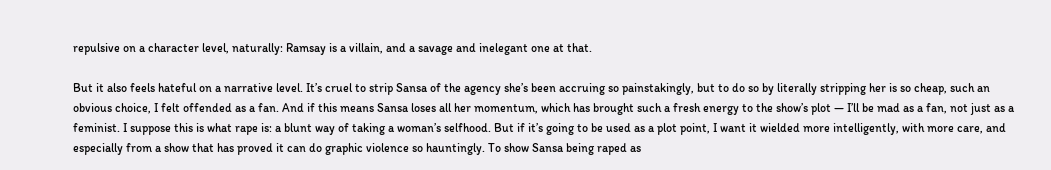repulsive on a character level, naturally: Ramsay is a villain, and a savage and inelegant one at that.

But it also feels hateful on a narrative level. It’s cruel to strip Sansa of the agency she’s been accruing so painstakingly, but to do so by literally stripping her is so cheap, such an obvious choice, I felt offended as a fan. And if this means Sansa loses all her momentum, which has brought such a fresh energy to the show’s plot — I’ll be mad as a fan, not just as a feminist. I suppose this is what rape is: a blunt way of taking a woman’s selfhood. But if it’s going to be used as a plot point, I want it wielded more intelligently, with more care, and especially from a show that has proved it can do graphic violence so hauntingly. To show Sansa being raped as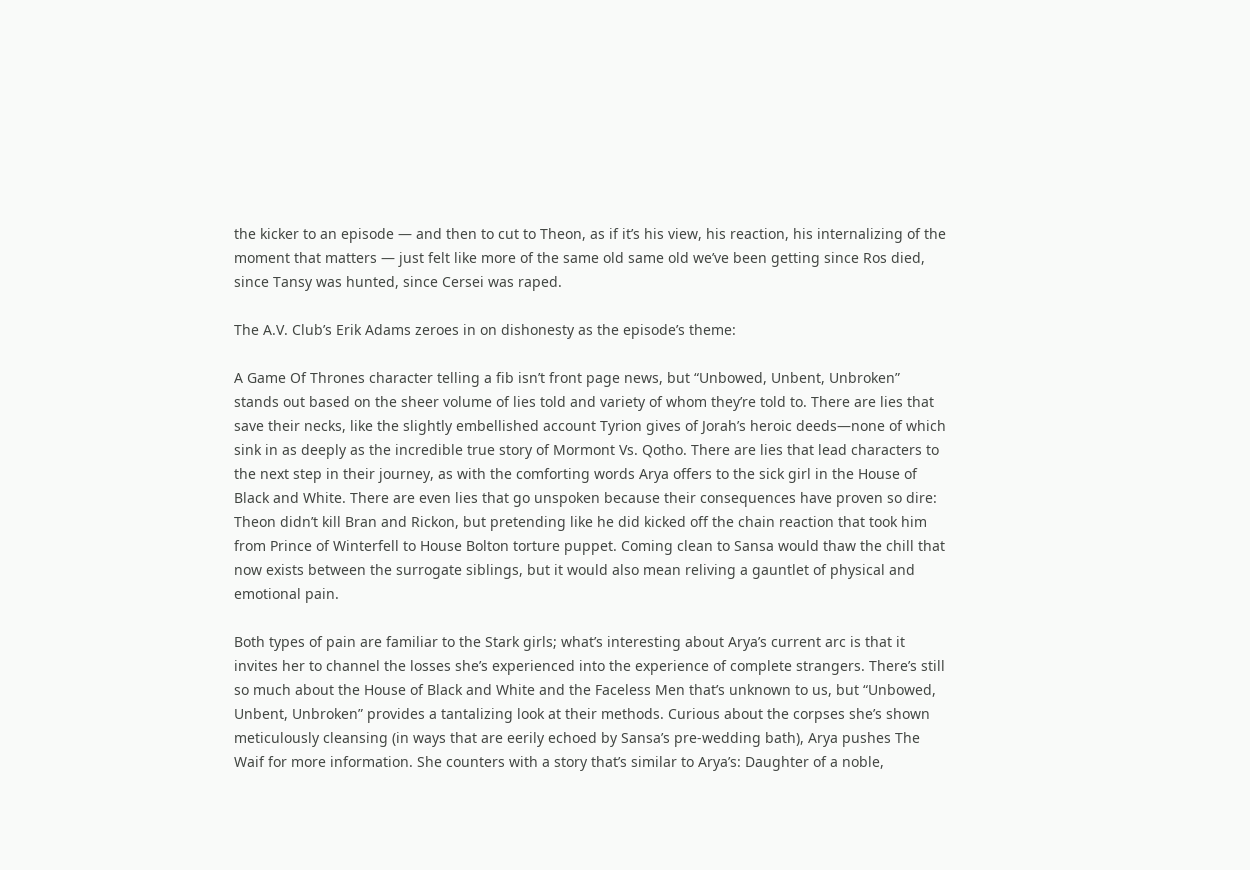the kicker to an episode — and then to cut to Theon, as if it’s his view, his reaction, his internalizing of the moment that matters — just felt like more of the same old same old we’ve been getting since Ros died, since Tansy was hunted, since Cersei was raped.

The A.V. Club’s Erik Adams zeroes in on dishonesty as the episode’s theme:

A Game Of Thrones character telling a fib isn’t front page news, but “Unbowed, Unbent, Unbroken” stands out based on the sheer volume of lies told and variety of whom they’re told to. There are lies that save their necks, like the slightly embellished account Tyrion gives of Jorah’s heroic deeds—none of which sink in as deeply as the incredible true story of Mormont Vs. Qotho. There are lies that lead characters to the next step in their journey, as with the comforting words Arya offers to the sick girl in the House of Black and White. There are even lies that go unspoken because their consequences have proven so dire: Theon didn’t kill Bran and Rickon, but pretending like he did kicked off the chain reaction that took him from Prince of Winterfell to House Bolton torture puppet. Coming clean to Sansa would thaw the chill that now exists between the surrogate siblings, but it would also mean reliving a gauntlet of physical and emotional pain.

Both types of pain are familiar to the Stark girls; what’s interesting about Arya’s current arc is that it invites her to channel the losses she’s experienced into the experience of complete strangers. There’s still so much about the House of Black and White and the Faceless Men that’s unknown to us, but “Unbowed, Unbent, Unbroken” provides a tantalizing look at their methods. Curious about the corpses she’s shown meticulously cleansing (in ways that are eerily echoed by Sansa’s pre-wedding bath), Arya pushes The Waif for more information. She counters with a story that’s similar to Arya’s: Daughter of a noble,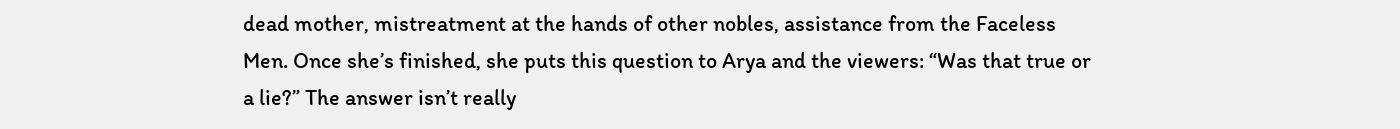dead mother, mistreatment at the hands of other nobles, assistance from the Faceless Men. Once she’s finished, she puts this question to Arya and the viewers: “Was that true or a lie?” The answer isn’t really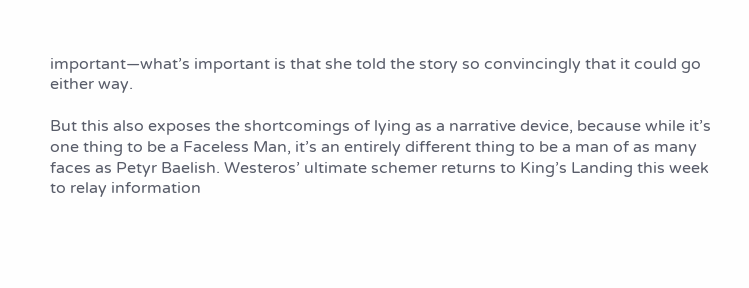important—what’s important is that she told the story so convincingly that it could go either way.

But this also exposes the shortcomings of lying as a narrative device, because while it’s one thing to be a Faceless Man, it’s an entirely different thing to be a man of as many faces as Petyr Baelish. Westeros’ ultimate schemer returns to King’s Landing this week to relay information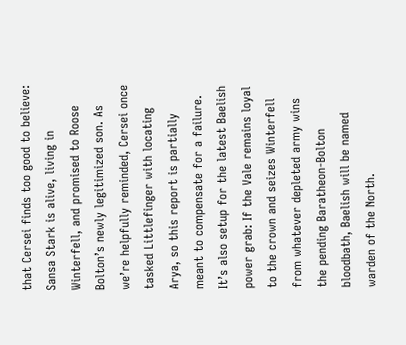that Cersei finds too good to believe: Sansa Stark is alive, living in Winterfell, and promised to Roose Bolton’s newly legitimized son. As we’re helpfully reminded, Cersei once tasked Littlefinger with locating Arya, so this report is partially meant to compensate for a failure. It’s also setup for the latest Baelish power grab: If the Vale remains loyal to the crown and seizes Winterfell from whatever depleted army wins the pending Baratheon-Bolton bloodbath, Baelish will be named warden of the North.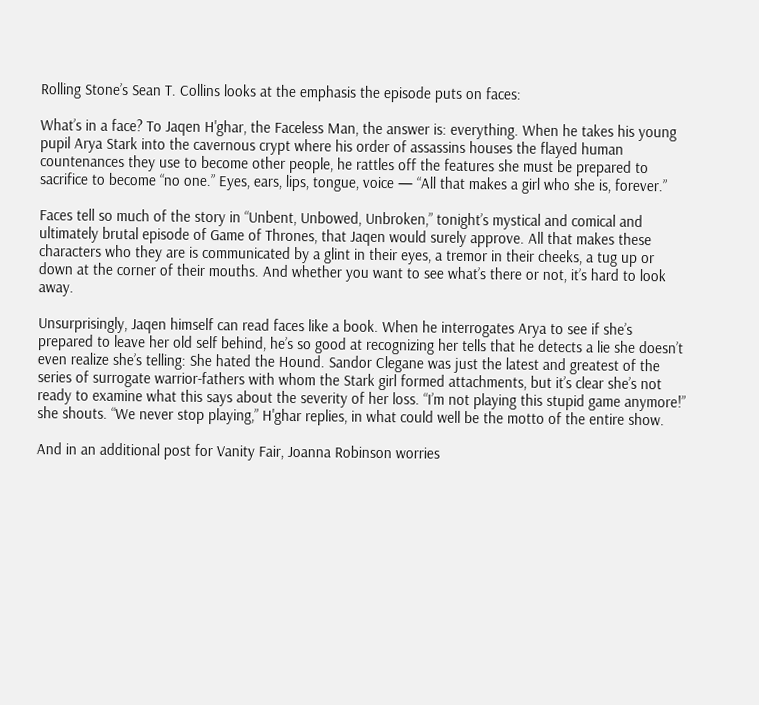Rolling Stone’s Sean T. Collins looks at the emphasis the episode puts on faces:

What’s in a face? To Jaqen H'ghar, the Faceless Man, the answer is: everything. When he takes his young pupil Arya Stark into the cavernous crypt where his order of assassins houses the flayed human countenances they use to become other people, he rattles off the features she must be prepared to sacrifice to become “no one.” Eyes, ears, lips, tongue, voice — “All that makes a girl who she is, forever.”

Faces tell so much of the story in “Unbent, Unbowed, Unbroken,” tonight’s mystical and comical and ultimately brutal episode of Game of Thrones, that Jaqen would surely approve. All that makes these characters who they are is communicated by a glint in their eyes, a tremor in their cheeks, a tug up or down at the corner of their mouths. And whether you want to see what’s there or not, it’s hard to look away.

Unsurprisingly, Jaqen himself can read faces like a book. When he interrogates Arya to see if she’s prepared to leave her old self behind, he’s so good at recognizing her tells that he detects a lie she doesn’t even realize she’s telling: She hated the Hound. Sandor Clegane was just the latest and greatest of the series of surrogate warrior-fathers with whom the Stark girl formed attachments, but it’s clear she’s not ready to examine what this says about the severity of her loss. “I’m not playing this stupid game anymore!” she shouts. “We never stop playing,” H'ghar replies, in what could well be the motto of the entire show.

And in an additional post for Vanity Fair, Joanna Robinson worries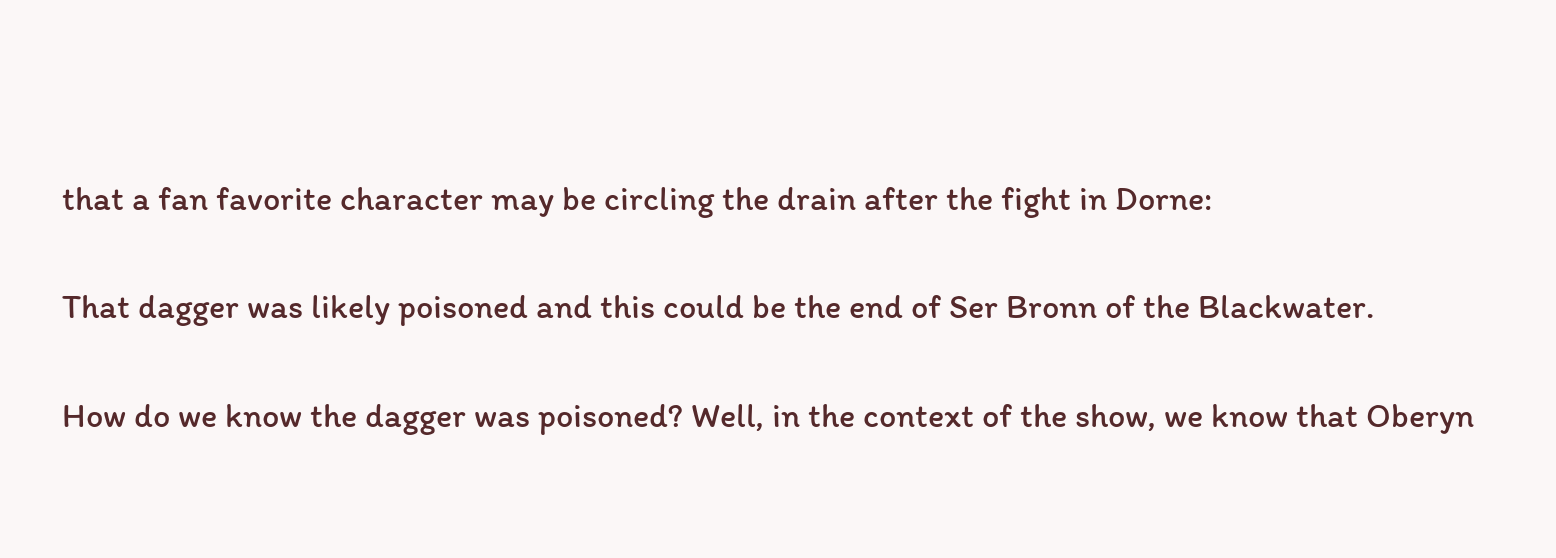that a fan favorite character may be circling the drain after the fight in Dorne:

That dagger was likely poisoned and this could be the end of Ser Bronn of the Blackwater.

How do we know the dagger was poisoned? Well, in the context of the show, we know that Oberyn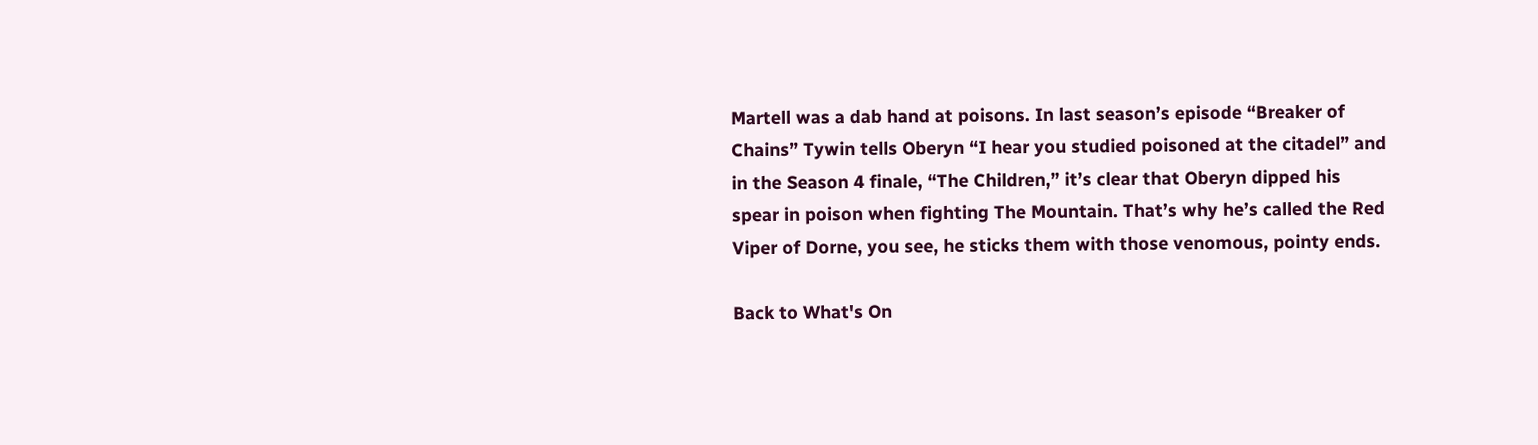Martell was a dab hand at poisons. In last season’s episode “Breaker of Chains” Tywin tells Oberyn “I hear you studied poisoned at the citadel” and in the Season 4 finale, “The Children,” it’s clear that Oberyn dipped his spear in poison when fighting The Mountain. That’s why he’s called the Red Viper of Dorne, you see, he sticks them with those venomous, pointy ends.

Back to What's On